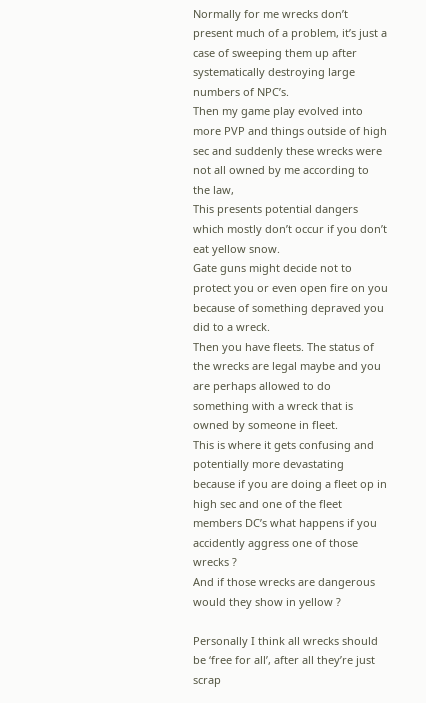Normally for me wrecks don’t present much of a problem, it’s just a case of sweeping them up after systematically destroying large numbers of NPC’s.
Then my game play evolved into more PVP and things outside of high sec and suddenly these wrecks were not all owned by me according to the law,
This presents potential dangers which mostly don’t occur if you don’t eat yellow snow.
Gate guns might decide not to protect you or even open fire on you because of something depraved you did to a wreck.
Then you have fleets. The status of the wrecks are legal maybe and you are perhaps allowed to do something with a wreck that is owned by someone in fleet.
This is where it gets confusing and potentially more devastating because if you are doing a fleet op in high sec and one of the fleet members DC’s what happens if you accidently aggress one of those wrecks ?
And if those wrecks are dangerous would they show in yellow ?

Personally I think all wrecks should be ‘free for all’, after all they’re just scrap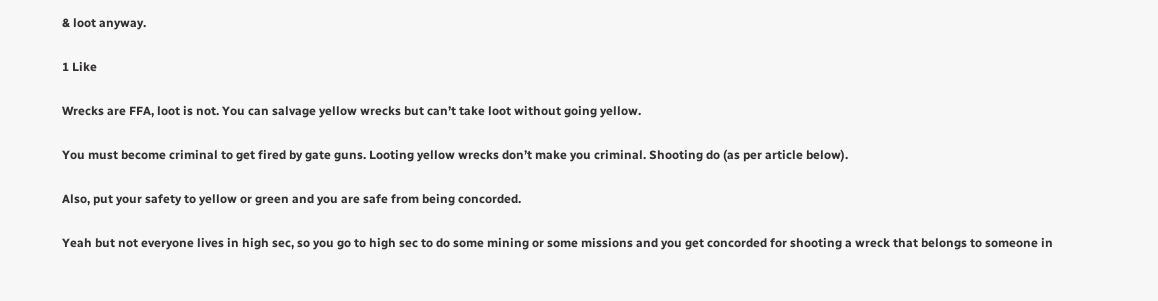& loot anyway.

1 Like

Wrecks are FFA, loot is not. You can salvage yellow wrecks but can’t take loot without going yellow.

You must become criminal to get fired by gate guns. Looting yellow wrecks don’t make you criminal. Shooting do (as per article below).

Also, put your safety to yellow or green and you are safe from being concorded.

Yeah but not everyone lives in high sec, so you go to high sec to do some mining or some missions and you get concorded for shooting a wreck that belongs to someone in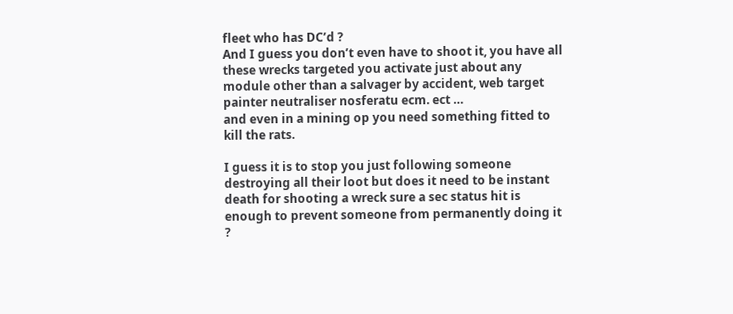fleet who has DC’d ?
And I guess you don’t even have to shoot it, you have all these wrecks targeted you activate just about any module other than a salvager by accident, web target painter neutraliser nosferatu ecm. ect …
and even in a mining op you need something fitted to kill the rats.

I guess it is to stop you just following someone destroying all their loot but does it need to be instant death for shooting a wreck sure a sec status hit is enough to prevent someone from permanently doing it ?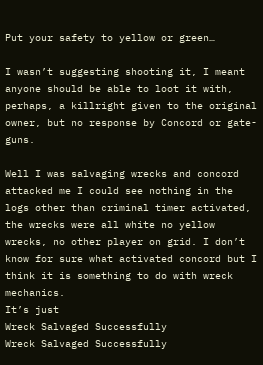Put your safety to yellow or green…

I wasn’t suggesting shooting it, I meant anyone should be able to loot it with, perhaps, a killright given to the original owner, but no response by Concord or gate-guns.

Well I was salvaging wrecks and concord attacked me I could see nothing in the logs other than criminal timer activated, the wrecks were all white no yellow wrecks, no other player on grid. I don’t know for sure what activated concord but I think it is something to do with wreck mechanics.
It’s just
Wreck Salvaged Successfully
Wreck Salvaged Successfully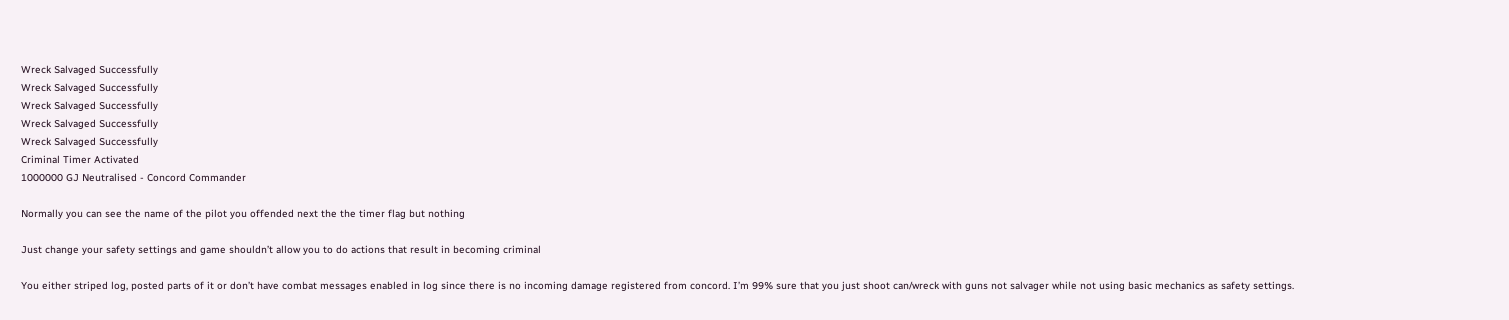Wreck Salvaged Successfully
Wreck Salvaged Successfully
Wreck Salvaged Successfully
Wreck Salvaged Successfully
Wreck Salvaged Successfully
Criminal Timer Activated
1000000 GJ Neutralised - Concord Commander

Normally you can see the name of the pilot you offended next the the timer flag but nothing

Just change your safety settings and game shouldn’t allow you to do actions that result in becoming criminal

You either striped log, posted parts of it or don’t have combat messages enabled in log since there is no incoming damage registered from concord. I’m 99% sure that you just shoot can/wreck with guns not salvager while not using basic mechanics as safety settings.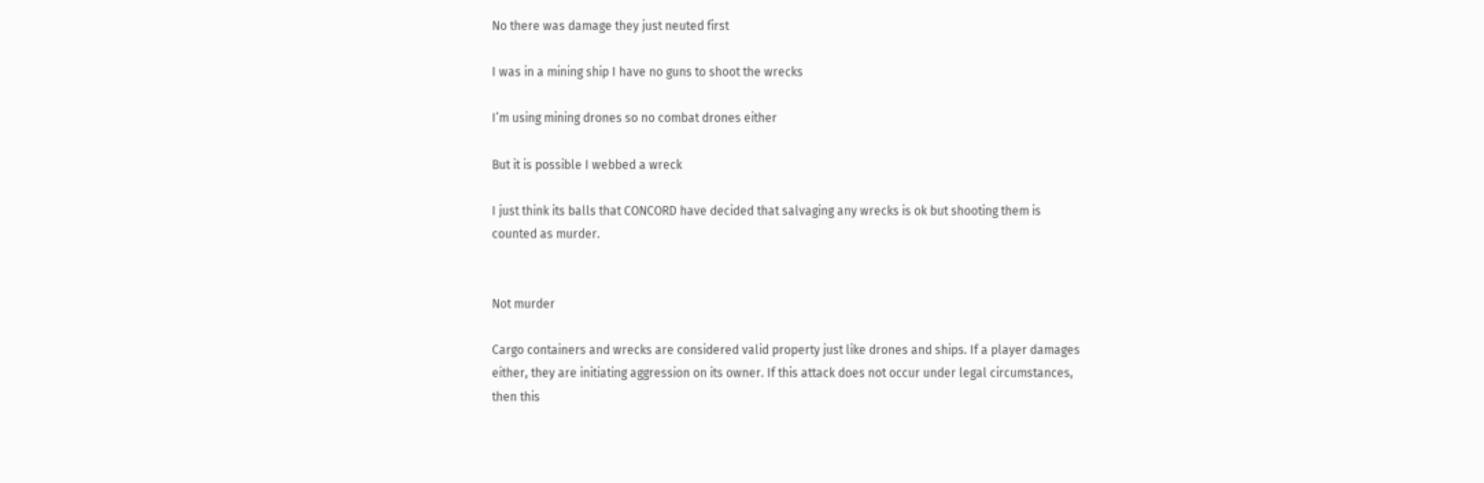No there was damage they just neuted first

I was in a mining ship I have no guns to shoot the wrecks

I’m using mining drones so no combat drones either

But it is possible I webbed a wreck

I just think its balls that CONCORD have decided that salvaging any wrecks is ok but shooting them is counted as murder.


Not murder

Cargo containers and wrecks are considered valid property just like drones and ships. If a player damages either, they are initiating aggression on its owner. If this attack does not occur under legal circumstances, then this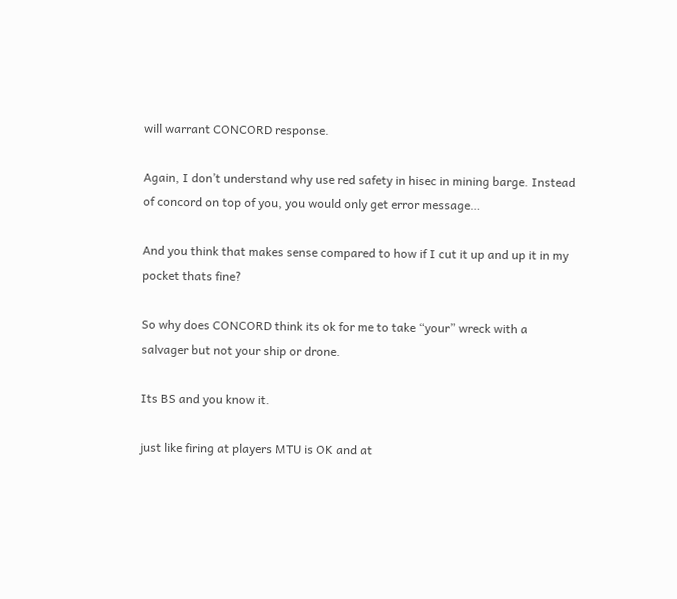will warrant CONCORD response.

Again, I don’t understand why use red safety in hisec in mining barge. Instead of concord on top of you, you would only get error message…

And you think that makes sense compared to how if I cut it up and up it in my pocket thats fine?

So why does CONCORD think its ok for me to take “your” wreck with a salvager but not your ship or drone.

Its BS and you know it.

just like firing at players MTU is OK and at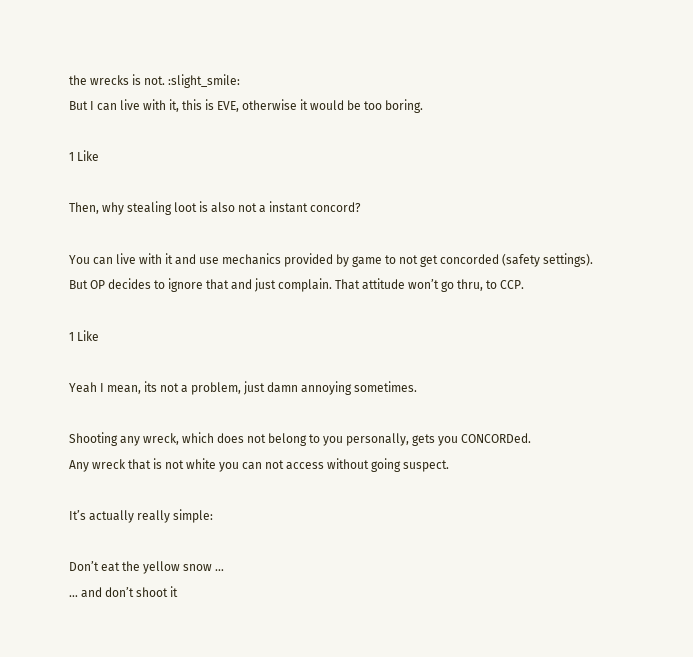the wrecks is not. :slight_smile:
But I can live with it, this is EVE, otherwise it would be too boring.

1 Like

Then, why stealing loot is also not a instant concord?

You can live with it and use mechanics provided by game to not get concorded (safety settings). But OP decides to ignore that and just complain. That attitude won’t go thru, to CCP.

1 Like

Yeah I mean, its not a problem, just damn annoying sometimes.

Shooting any wreck, which does not belong to you personally, gets you CONCORDed.
Any wreck that is not white you can not access without going suspect.

It’s actually really simple:

Don’t eat the yellow snow …
… and don’t shoot it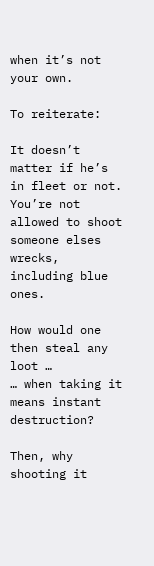when it’s not your own.

To reiterate:

It doesn’t matter if he’s in fleet or not.
You’re not allowed to shoot someone elses wrecks, including blue ones.

How would one then steal any loot …
… when taking it means instant destruction?

Then, why shooting it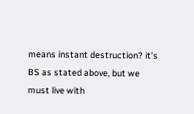means instant destruction? it’s BS as stated above, but we must live with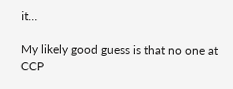it…

My likely good guess is that no one at CCP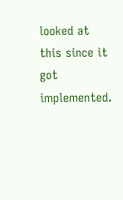looked at this since it got implemented.